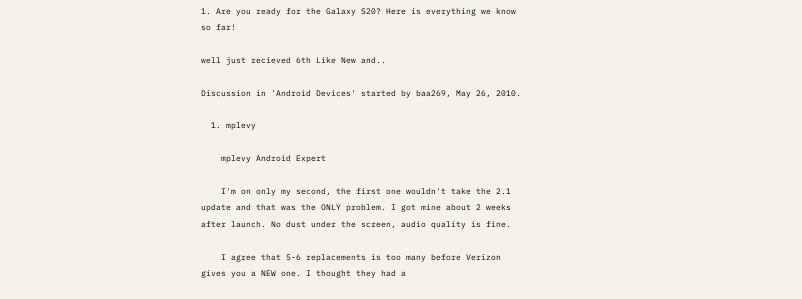1. Are you ready for the Galaxy S20? Here is everything we know so far!

well just recieved 6th Like New and..

Discussion in 'Android Devices' started by baa269, May 26, 2010.

  1. mplevy

    mplevy Android Expert

    I'm on only my second, the first one wouldn't take the 2.1 update and that was the ONLY problem. I got mine about 2 weeks after launch. No dust under the screen, audio quality is fine.

    I agree that 5-6 replacements is too many before Verizon gives you a NEW one. I thought they had a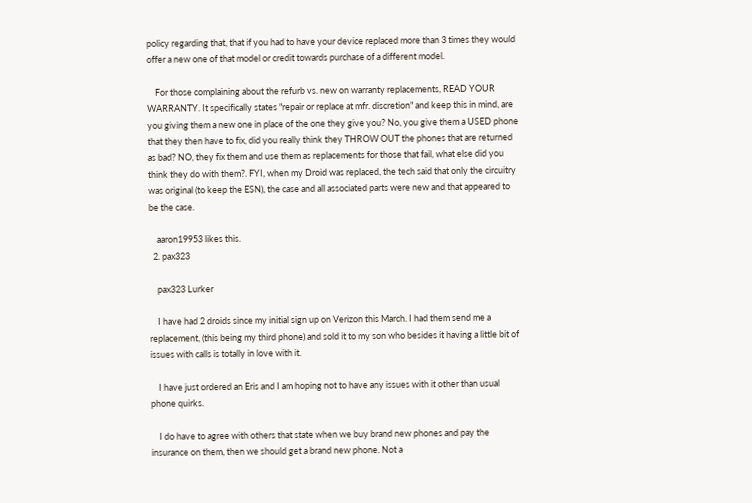policy regarding that, that if you had to have your device replaced more than 3 times they would offer a new one of that model or credit towards purchase of a different model.

    For those complaining about the refurb vs. new on warranty replacements, READ YOUR WARRANTY. It specifically states "repair or replace at mfr. discretion" and keep this in mind, are you giving them a new one in place of the one they give you? No, you give them a USED phone that they then have to fix, did you really think they THROW OUT the phones that are returned as bad? NO, they fix them and use them as replacements for those that fail, what else did you think they do with them?. FYI, when my Droid was replaced, the tech said that only the circuitry was original (to keep the ESN), the case and all associated parts were new and that appeared to be the case.

    aaron19953 likes this.
  2. pax323

    pax323 Lurker

    I have had 2 droids since my initial sign up on Verizon this March. I had them send me a replacement, (this being my third phone) and sold it to my son who besides it having a little bit of issues with calls is totally in love with it.

    I have just ordered an Eris and I am hoping not to have any issues with it other than usual phone quirks.

    I do have to agree with others that state when we buy brand new phones and pay the insurance on them, then we should get a brand new phone. Not a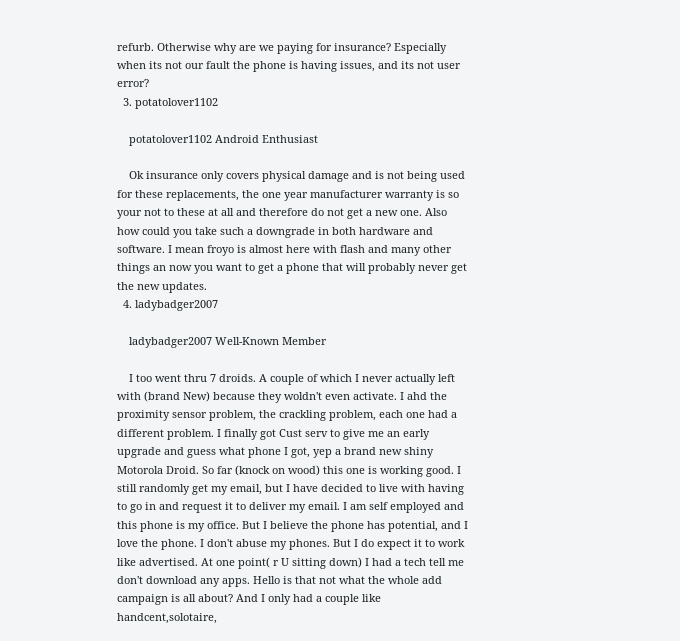refurb. Otherwise why are we paying for insurance? Especially when its not our fault the phone is having issues, and its not user error?
  3. potatolover1102

    potatolover1102 Android Enthusiast

    Ok insurance only covers physical damage and is not being used for these replacements, the one year manufacturer warranty is so your not to these at all and therefore do not get a new one. Also how could you take such a downgrade in both hardware and software. I mean froyo is almost here with flash and many other things an now you want to get a phone that will probably never get the new updates.
  4. ladybadger2007

    ladybadger2007 Well-Known Member

    I too went thru 7 droids. A couple of which I never actually left with (brand New) because they woldn't even activate. I ahd the proximity sensor problem, the crackling problem, each one had a different problem. I finally got Cust serv to give me an early upgrade and guess what phone I got, yep a brand new shiny Motorola Droid. So far (knock on wood) this one is working good. I still randomly get my email, but I have decided to live with having to go in and request it to deliver my email. I am self employed and this phone is my office. But I believe the phone has potential, and I love the phone. I don't abuse my phones. But I do expect it to work like advertised. At one point( r U sitting down) I had a tech tell me don't download any apps. Hello is that not what the whole add campaign is all about? And I only had a couple like handcent,solotaire,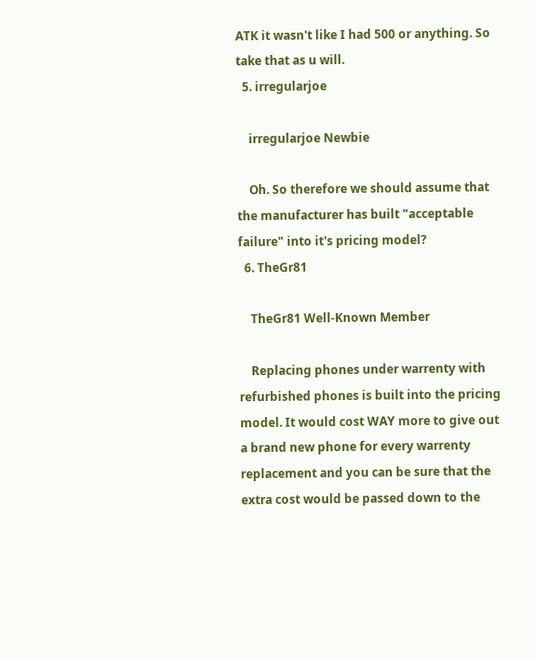ATK it wasn't like I had 500 or anything. So take that as u will.
  5. irregularjoe

    irregularjoe Newbie

    Oh. So therefore we should assume that the manufacturer has built "acceptable failure" into it's pricing model?
  6. TheGr81

    TheGr81 Well-Known Member

    Replacing phones under warrenty with refurbished phones is built into the pricing model. It would cost WAY more to give out a brand new phone for every warrenty replacement and you can be sure that the extra cost would be passed down to the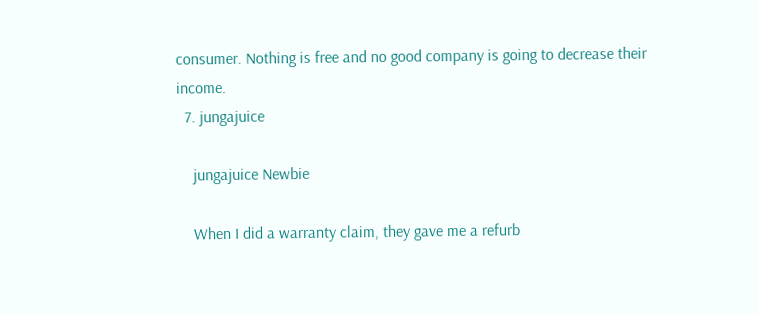consumer. Nothing is free and no good company is going to decrease their income.
  7. jungajuice

    jungajuice Newbie

    When I did a warranty claim, they gave me a refurb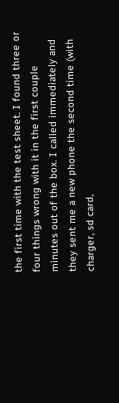the first time with the test sheet. I found three or four things wrong with it in the first couple minutes out of the box. I called immediately and they sent me a new phone the second time (with charger, sd card,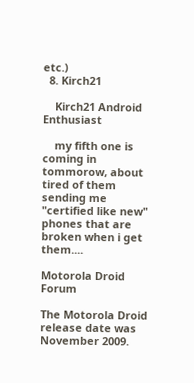etc.)
  8. Kirch21

    Kirch21 Android Enthusiast

    my fifth one is coming in tommorow, about tired of them sending me "certified like new" phones that are broken when i get them....

Motorola Droid Forum

The Motorola Droid release date was November 2009.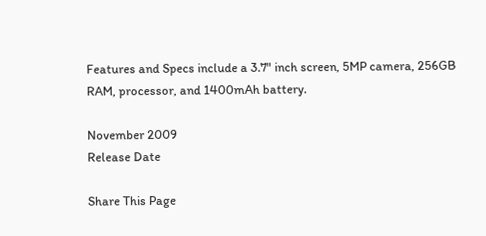Features and Specs include a 3.7" inch screen, 5MP camera, 256GB RAM, processor, and 1400mAh battery.

November 2009
Release Date

Share This Page